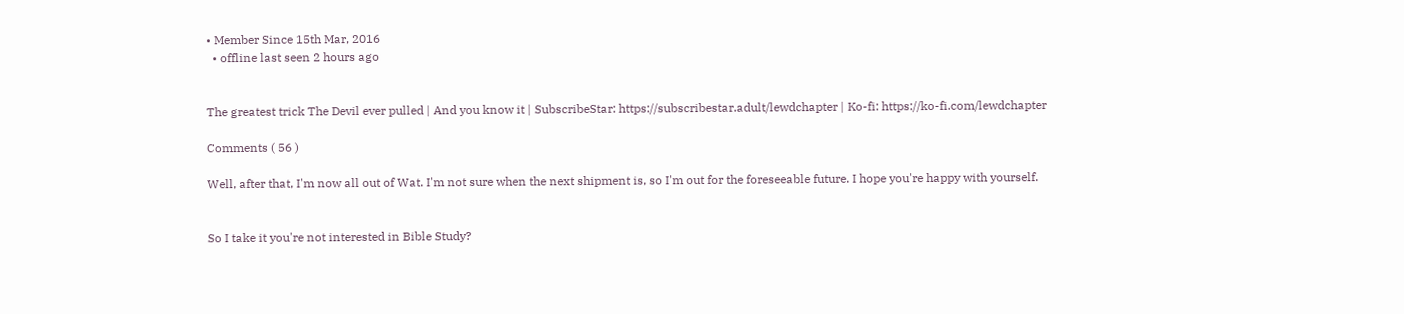• Member Since 15th Mar, 2016
  • offline last seen 2 hours ago


The greatest trick The Devil ever pulled | And you know it | SubscribeStar: https://subscribestar.adult/lewdchapter | Ko-fi: https://ko-fi.com/lewdchapter

Comments ( 56 )

Well, after that, I'm now all out of Wat. I'm not sure when the next shipment is, so I'm out for the foreseeable future. I hope you're happy with yourself.


So I take it you're not interested in Bible Study?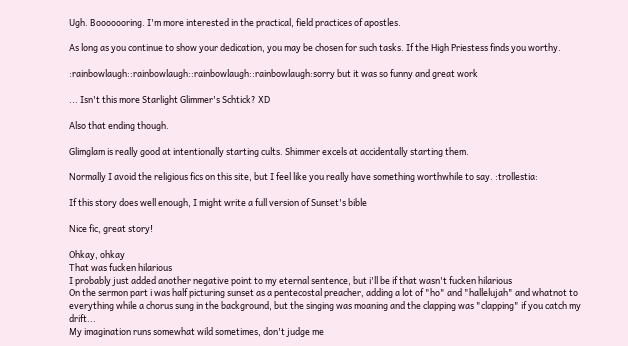Ugh. Booooooring. I'm more interested in the practical, field practices of apostles.

As long as you continue to show your dedication, you may be chosen for such tasks. If the High Priestess finds you worthy.

:rainbowlaugh::rainbowlaugh::rainbowlaugh::rainbowlaugh:sorry but it was so funny and great work

... Isn't this more Starlight Glimmer's Schtick? XD

Also that ending though.

Glimglam is really good at intentionally starting cults. Shimmer excels at accidentally starting them.

Normally I avoid the religious fics on this site, but I feel like you really have something worthwhile to say. :trollestia:

If this story does well enough, I might write a full version of Sunset's bible

Nice fic, great story!

Ohkay, ohkay
That was fucken hilarious
I probably just added another negative point to my eternal sentence, but i'll be if that wasn't fucken hilarious
On the sermon part i was half picturing sunset as a pentecostal preacher, adding a lot of "ho" and "hallelujah" and whatnot to everything while a chorus sung in the background, but the singing was moaning and the clapping was "clapping" if you catch my drift...
My imagination runs somewhat wild sometimes, don't judge me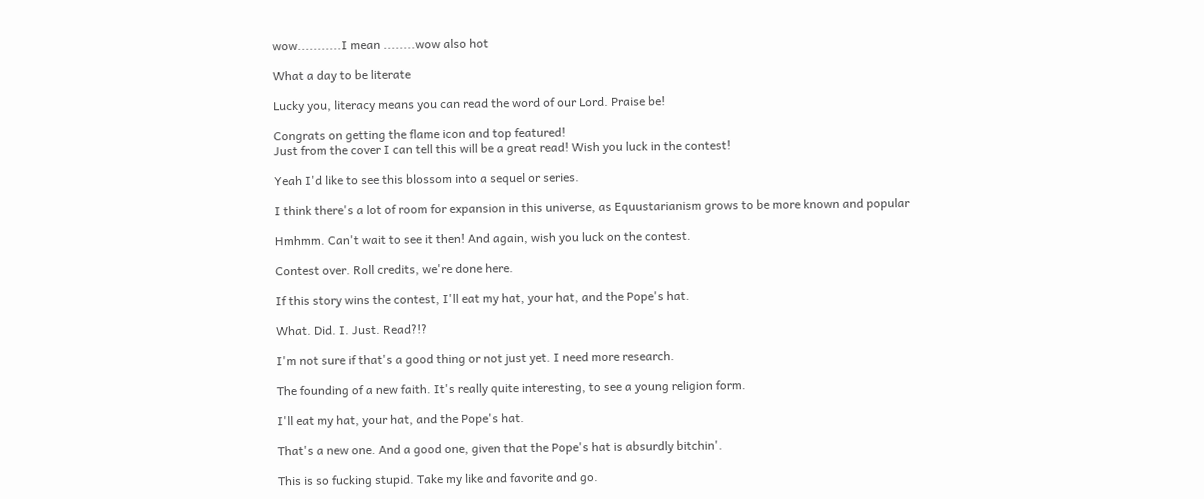wow...........I mean ........wow also hot

What a day to be literate

Lucky you, literacy means you can read the word of our Lord. Praise be!

Congrats on getting the flame icon and top featured!
Just from the cover I can tell this will be a great read! Wish you luck in the contest!

Yeah I'd like to see this blossom into a sequel or series.

I think there's a lot of room for expansion in this universe, as Equustarianism grows to be more known and popular

Hmhmm. Can't wait to see it then! And again, wish you luck on the contest.

Contest over. Roll credits, we're done here.

If this story wins the contest, I'll eat my hat, your hat, and the Pope's hat.

What. Did. I. Just. Read?!?

I'm not sure if that's a good thing or not just yet. I need more research.

The founding of a new faith. It's really quite interesting, to see a young religion form.

I'll eat my hat, your hat, and the Pope's hat.

That's a new one. And a good one, given that the Pope's hat is absurdly bitchin'.

This is so fucking stupid. Take my like and favorite and go.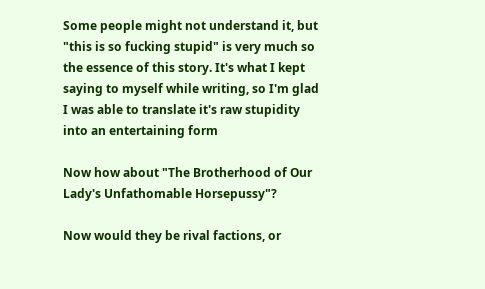Some people might not understand it, but "this is so fucking stupid" is very much so the essence of this story. It's what I kept saying to myself while writing, so I'm glad I was able to translate it's raw stupidity into an entertaining form

Now how about "The Brotherhood of Our Lady's Unfathomable Horsepussy"?

Now would they be rival factions, or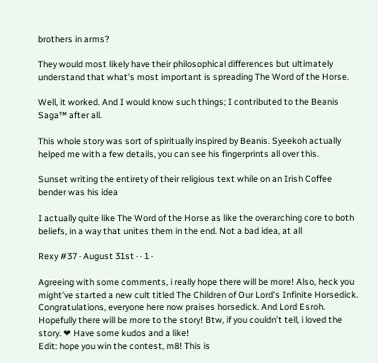brothers in arms?

They would most likely have their philosophical differences but ultimately understand that what's most important is spreading The Word of the Horse.

Well, it worked. And I would know such things; I contributed to the Beanis Saga™ after all.

This whole story was sort of spiritually inspired by Beanis. Syeekoh actually helped me with a few details, you can see his fingerprints all over this.

Sunset writing the entirety of their religious text while on an Irish Coffee bender was his idea

I actually quite like The Word of the Horse as like the overarching core to both beliefs, in a way that unites them in the end. Not a bad idea, at all

Rexy #37 · August 31st · · 1 ·

Agreeing with some comments, i really hope there will be more! Also, heck you might’ve started a new cult titled The Children of Our Lord’s Infinite Horsedick. Congratulations, everyone here now praises horsedick. And Lord Esroh. Hopefully there will be more to the story! Btw, if you couldn’t tell, i loved the story. ❤ Have some kudos and a like!
Edit: hope you win the contest, m8! This is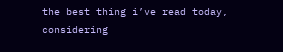the best thing i’ve read today, considering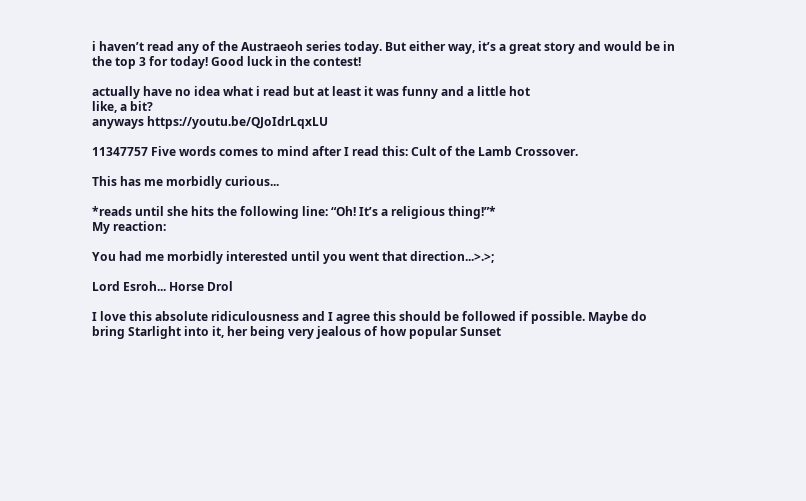i haven’t read any of the Austraeoh series today. But either way, it’s a great story and would be in the top 3 for today! Good luck in the contest!

actually have no idea what i read but at least it was funny and a little hot
like, a bit?
anyways https://youtu.be/QJoIdrLqxLU

11347757 Five words comes to mind after I read this: Cult of the Lamb Crossover.

This has me morbidly curious...

*reads until she hits the following line: “Oh! It’s a religious thing!”*
My reaction:

You had me morbidly interested until you went that direction...>.>;

Lord Esroh... Horse Drol

I love this absolute ridiculousness and I agree this should be followed if possible. Maybe do bring Starlight into it, her being very jealous of how popular Sunset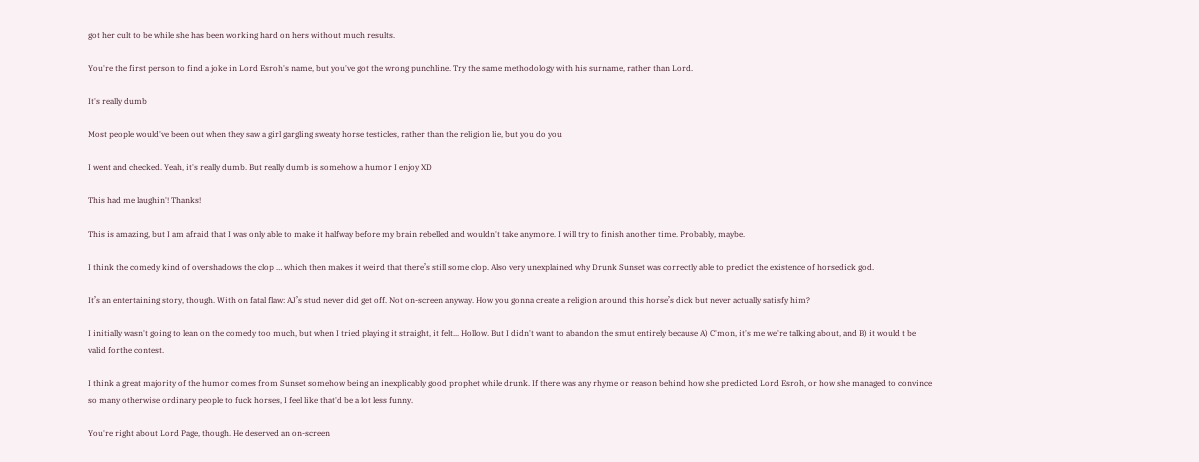got her cult to be while she has been working hard on hers without much results.

You're the first person to find a joke in Lord Esroh's name, but you've got the wrong punchline. Try the same methodology with his surname, rather than Lord.

It's really dumb

Most people would've been out when they saw a girl gargling sweaty horse testicles, rather than the religion lie, but you do you

I went and checked. Yeah, it's really dumb. But really dumb is somehow a humor I enjoy XD

This had me laughin'! Thanks!

This is amazing, but I am afraid that I was only able to make it halfway before my brain rebelled and wouldn't take anymore. I will try to finish another time. Probably, maybe.

I think the comedy kind of overshadows the clop … which then makes it weird that there’s still some clop. Also very unexplained why Drunk Sunset was correctly able to predict the existence of horsedick god.

It’s an entertaining story, though. With on fatal flaw: AJ’s stud never did get off. Not on-screen anyway. How you gonna create a religion around this horse’s dick but never actually satisfy him?

I initially wasn't going to lean on the comedy too much, but when I tried playing it straight, it felt... Hollow. But I didn't want to abandon the smut entirely because A) C'mon, it's me we're talking about, and B) it would t be valid forthe contest.

I think a great majority of the humor comes from Sunset somehow being an inexplicably good prophet while drunk. If there was any rhyme or reason behind how she predicted Lord Esroh, or how she managed to convince so many otherwise ordinary people to fuck horses, I feel like that'd be a lot less funny.

You're right about Lord Page, though. He deserved an on-screen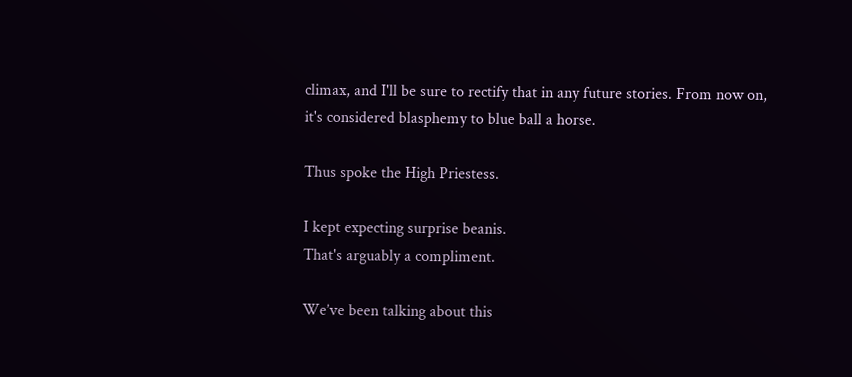climax, and I'll be sure to rectify that in any future stories. From now on, it's considered blasphemy to blue ball a horse.

Thus spoke the High Priestess.

I kept expecting surprise beanis.
That's arguably a compliment.

We’ve been talking about this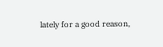lately for a good reason,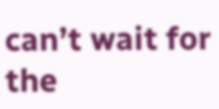can’t wait for the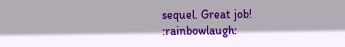sequel. Great job! :rainbowlaugh: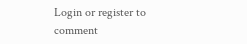Login or register to comment